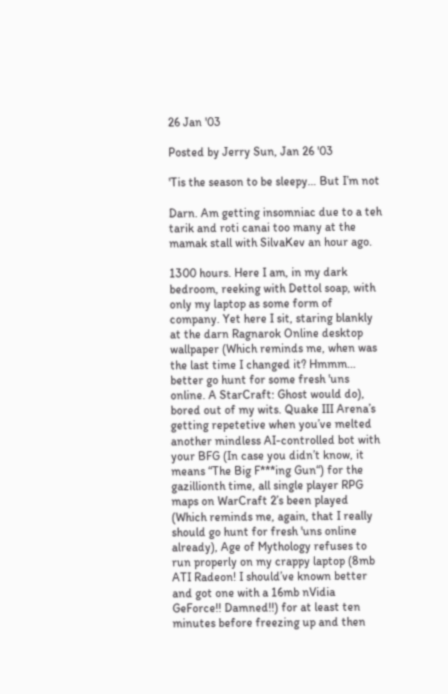26 Jan '03

Posted by Jerry Sun, Jan 26 '03

'Tis the season to be sleepy… But I’m not

Darn. Am getting insomniac due to a teh tarik and roti canai too many at the mamak stall with SilvaKev an hour ago.

1300 hours. Here I am, in my dark bedroom, reeking with Dettol soap, with only my laptop as some form of company. Yet here I sit, staring blankly at the darn Ragnarok Online desktop wallpaper (Which reminds me, when was the last time I changed it? Hmmm… better go hunt for some fresh 'uns online. A StarCraft: Ghost would do), bored out of my wits. Quake III Arena’s getting repetetive when you’ve melted another mindless AI-controlled bot with your BFG (In case you didn’t know, it means “The Big F***ing Gun“) for the gazillionth time, all single player RPG maps on WarCraft 2’s been played (Which reminds me, again, that I really should go hunt for fresh 'uns online already), Age of Mythology refuses to run properly on my crappy laptop (8mb ATI Radeon! I should’ve known better and got one with a 16mb nVidia GeForce!! Damned!!) for at least ten minutes before freezing up and then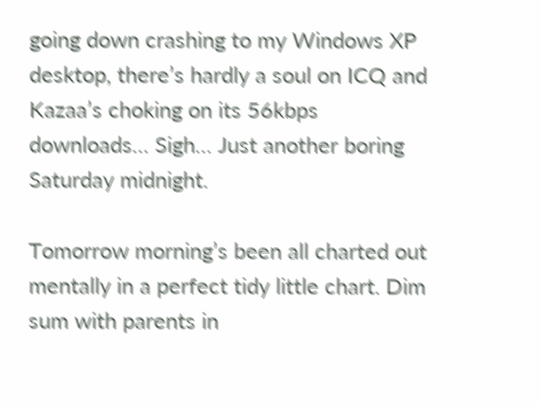going down crashing to my Windows XP desktop, there’s hardly a soul on ICQ and Kazaa’s choking on its 56kbps downloads… Sigh… Just another boring Saturday midnight.

Tomorrow morning’s been all charted out mentally in a perfect tidy little chart. Dim sum with parents in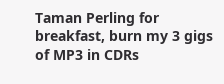Taman Perling for breakfast, burn my 3 gigs of MP3 in CDRs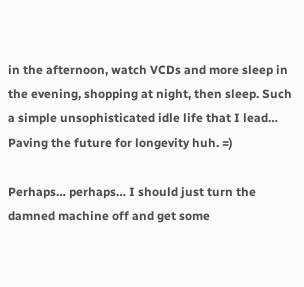in the afternoon, watch VCDs and more sleep in the evening, shopping at night, then sleep. Such a simple unsophisticated idle life that I lead… Paving the future for longevity huh. =)

Perhaps… perhaps… I should just turn the damned machine off and get some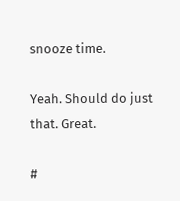snooze time.

Yeah. Should do just that. Great.

#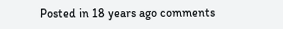Posted in 18 years ago comments